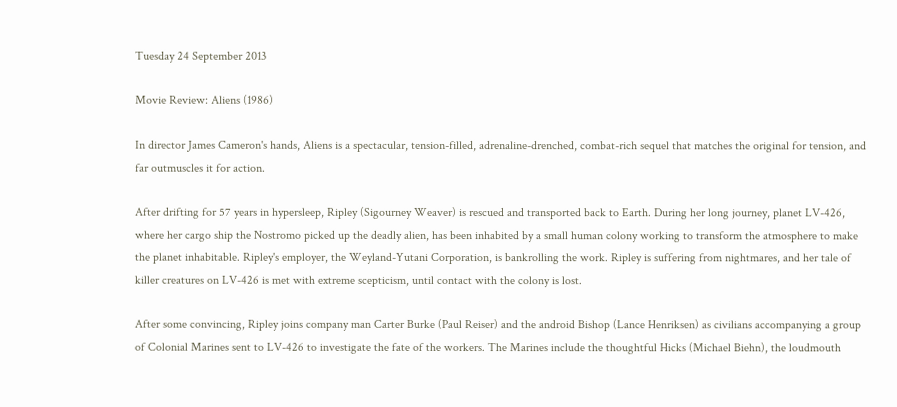Tuesday 24 September 2013

Movie Review: Aliens (1986)

In director James Cameron's hands, Aliens is a spectacular, tension-filled, adrenaline-drenched, combat-rich sequel that matches the original for tension, and far outmuscles it for action.

After drifting for 57 years in hypersleep, Ripley (Sigourney Weaver) is rescued and transported back to Earth. During her long journey, planet LV-426, where her cargo ship the Nostromo picked up the deadly alien, has been inhabited by a small human colony working to transform the atmosphere to make the planet inhabitable. Ripley's employer, the Weyland-Yutani Corporation, is bankrolling the work. Ripley is suffering from nightmares, and her tale of killer creatures on LV-426 is met with extreme scepticism, until contact with the colony is lost.

After some convincing, Ripley joins company man Carter Burke (Paul Reiser) and the android Bishop (Lance Henriksen) as civilians accompanying a group of Colonial Marines sent to LV-426 to investigate the fate of the workers. The Marines include the thoughtful Hicks (Michael Biehn), the loudmouth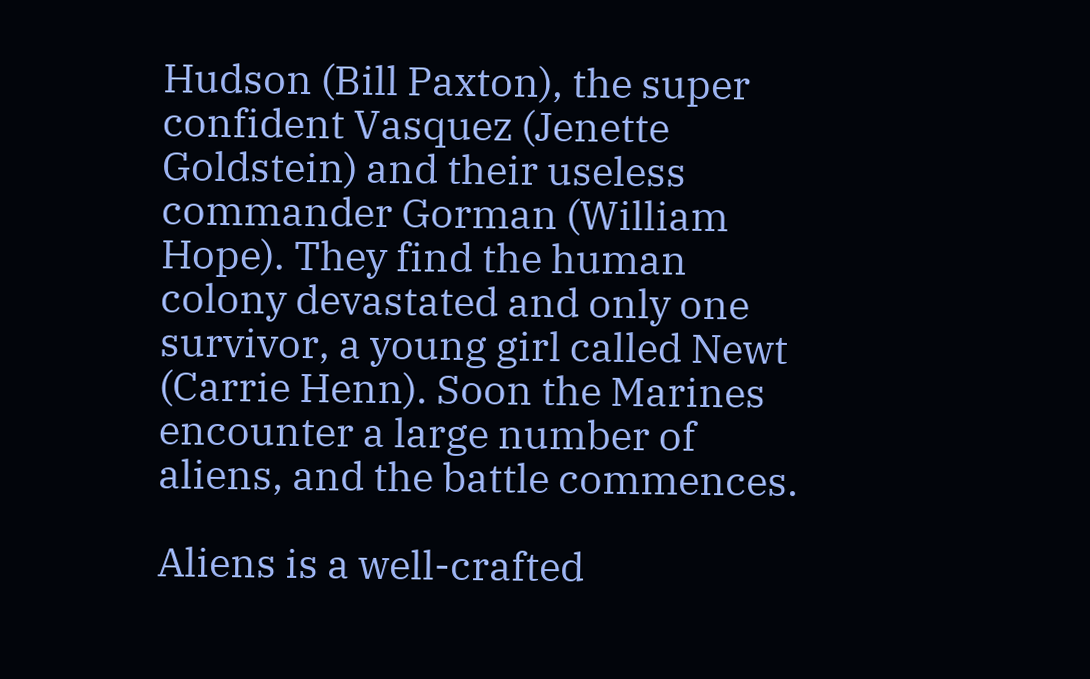Hudson (Bill Paxton), the super confident Vasquez (Jenette Goldstein) and their useless commander Gorman (William Hope). They find the human colony devastated and only one survivor, a young girl called Newt (Carrie Henn). Soon the Marines encounter a large number of aliens, and the battle commences.

Aliens is a well-crafted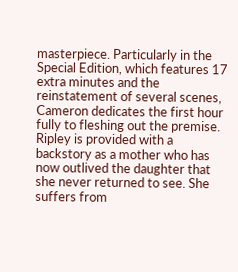masterpiece. Particularly in the Special Edition, which features 17 extra minutes and the reinstatement of several scenes, Cameron dedicates the first hour fully to fleshing out the premise. Ripley is provided with a backstory as a mother who has now outlived the daughter that she never returned to see. She suffers from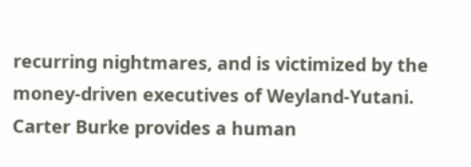recurring nightmares, and is victimized by the money-driven executives of Weyland-Yutani. Carter Burke provides a human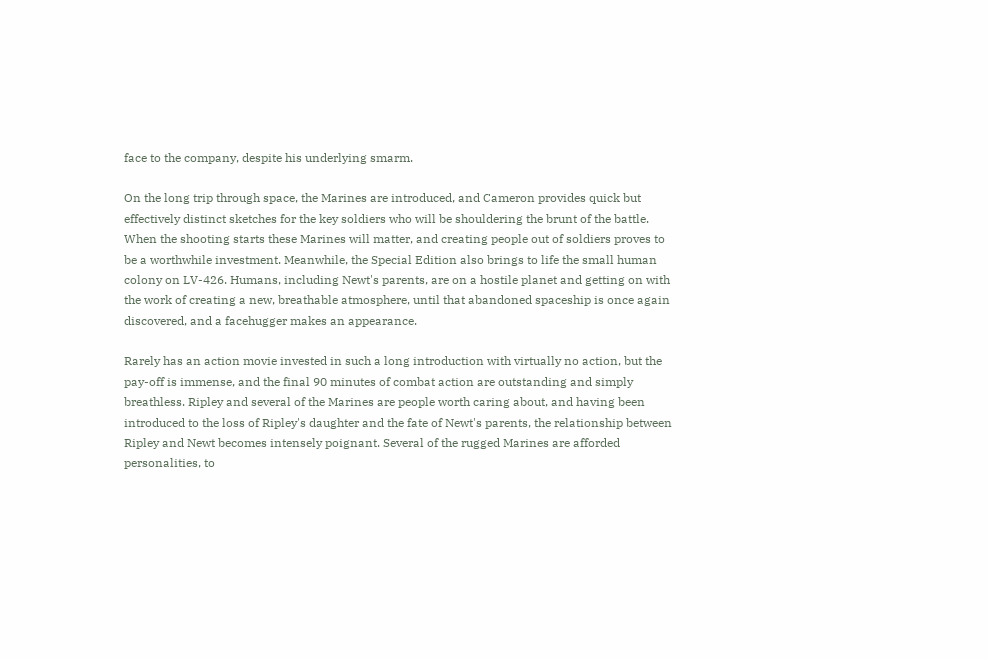face to the company, despite his underlying smarm.

On the long trip through space, the Marines are introduced, and Cameron provides quick but effectively distinct sketches for the key soldiers who will be shouldering the brunt of the battle. When the shooting starts these Marines will matter, and creating people out of soldiers proves to be a worthwhile investment. Meanwhile, the Special Edition also brings to life the small human colony on LV-426. Humans, including Newt's parents, are on a hostile planet and getting on with the work of creating a new, breathable atmosphere, until that abandoned spaceship is once again discovered, and a facehugger makes an appearance.

Rarely has an action movie invested in such a long introduction with virtually no action, but the pay-off is immense, and the final 90 minutes of combat action are outstanding and simply breathless. Ripley and several of the Marines are people worth caring about, and having been introduced to the loss of Ripley's daughter and the fate of Newt's parents, the relationship between Ripley and Newt becomes intensely poignant. Several of the rugged Marines are afforded personalities, to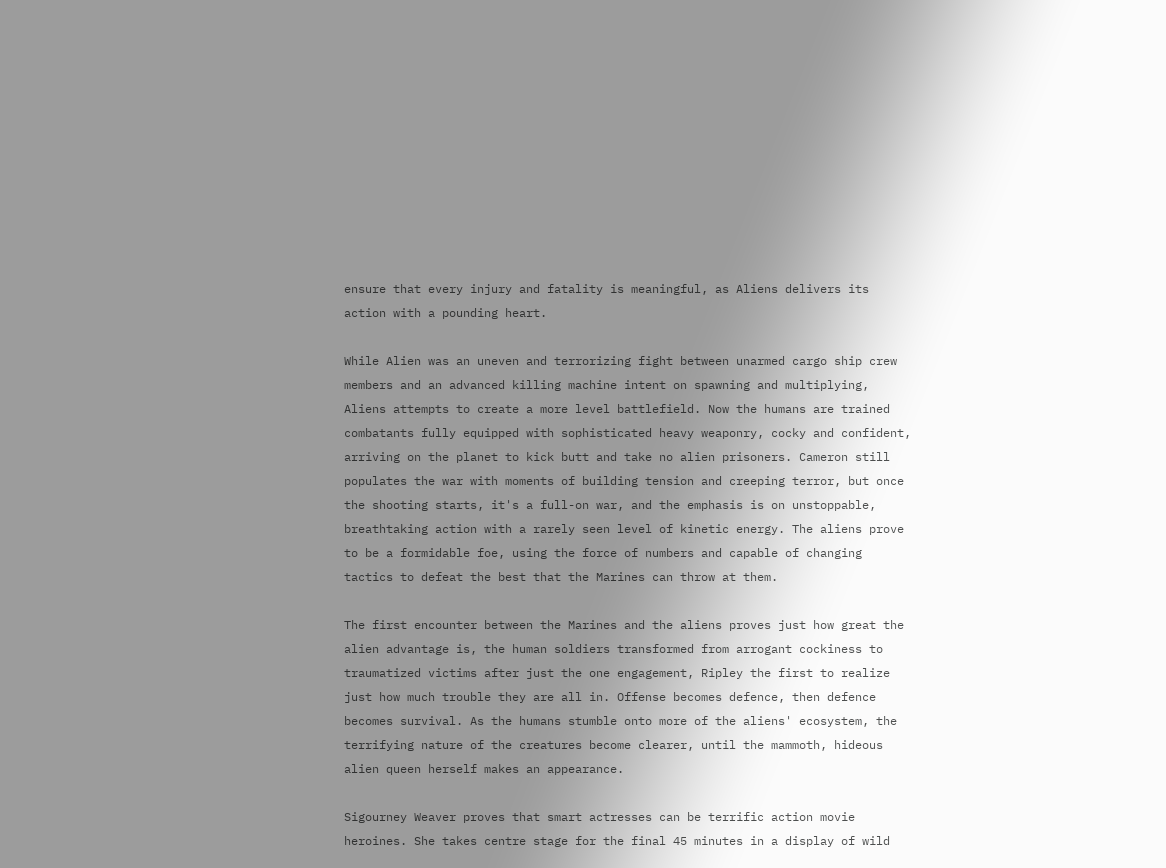ensure that every injury and fatality is meaningful, as Aliens delivers its action with a pounding heart.

While Alien was an uneven and terrorizing fight between unarmed cargo ship crew members and an advanced killing machine intent on spawning and multiplying, Aliens attempts to create a more level battlefield. Now the humans are trained combatants fully equipped with sophisticated heavy weaponry, cocky and confident, arriving on the planet to kick butt and take no alien prisoners. Cameron still populates the war with moments of building tension and creeping terror, but once the shooting starts, it's a full-on war, and the emphasis is on unstoppable, breathtaking action with a rarely seen level of kinetic energy. The aliens prove to be a formidable foe, using the force of numbers and capable of changing tactics to defeat the best that the Marines can throw at them.

The first encounter between the Marines and the aliens proves just how great the alien advantage is, the human soldiers transformed from arrogant cockiness to traumatized victims after just the one engagement, Ripley the first to realize just how much trouble they are all in. Offense becomes defence, then defence becomes survival. As the humans stumble onto more of the aliens' ecosystem, the terrifying nature of the creatures become clearer, until the mammoth, hideous alien queen herself makes an appearance.

Sigourney Weaver proves that smart actresses can be terrific action movie heroines. She takes centre stage for the final 45 minutes in a display of wild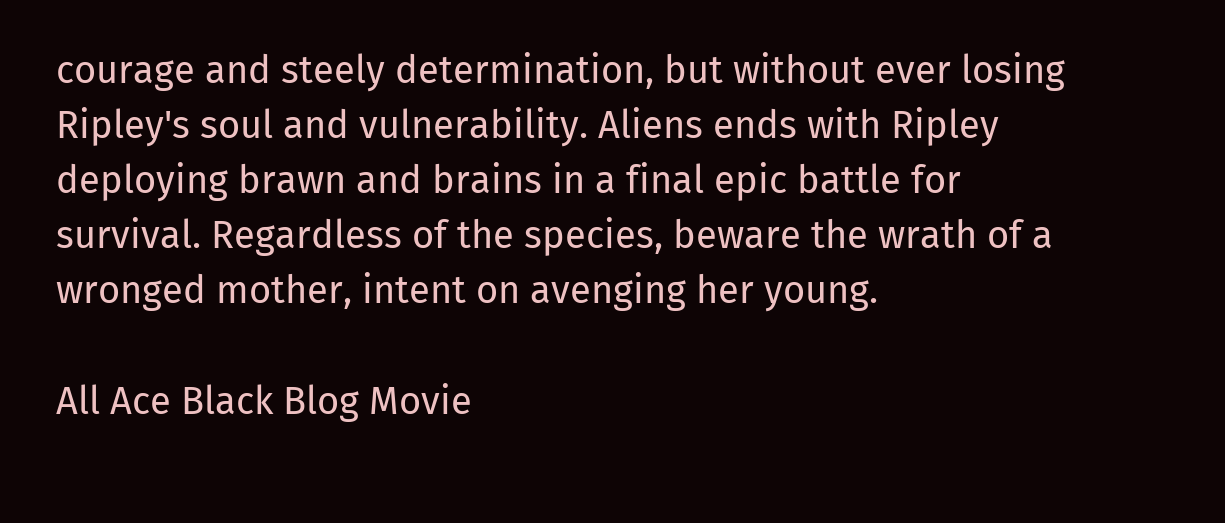courage and steely determination, but without ever losing Ripley's soul and vulnerability. Aliens ends with Ripley deploying brawn and brains in a final epic battle for survival. Regardless of the species, beware the wrath of a wronged mother, intent on avenging her young.

All Ace Black Blog Movie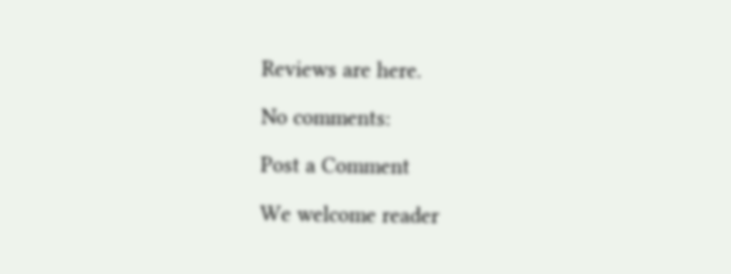Reviews are here.

No comments:

Post a Comment

We welcome reader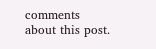comments about this post.